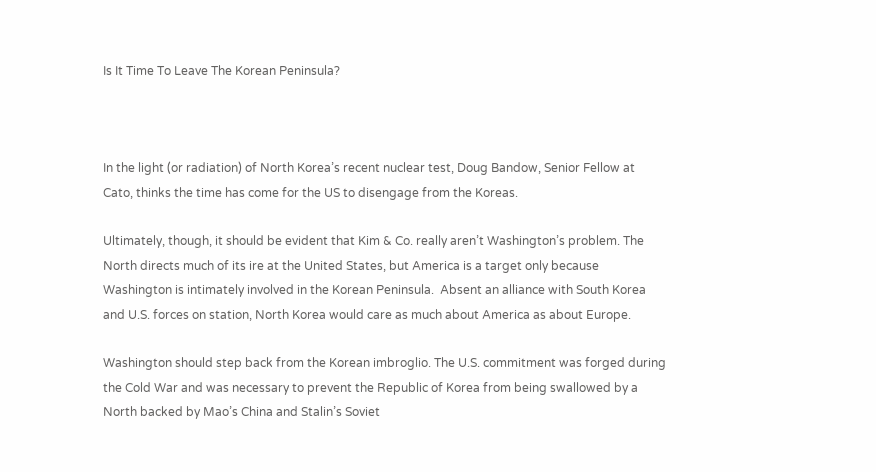Is It Time To Leave The Korean Peninsula?



In the light (or radiation) of North Korea’s recent nuclear test, Doug Bandow, Senior Fellow at Cato, thinks the time has come for the US to disengage from the Koreas.

Ultimately, though, it should be evident that Kim & Co. really aren’t Washington’s problem. The North directs much of its ire at the United States, but America is a target only because Washington is intimately involved in the Korean Peninsula.  Absent an alliance with South Korea and U.S. forces on station, North Korea would care as much about America as about Europe.

Washington should step back from the Korean imbroglio. The U.S. commitment was forged during the Cold War and was necessary to prevent the Republic of Korea from being swallowed by a North backed by Mao’s China and Stalin’s Soviet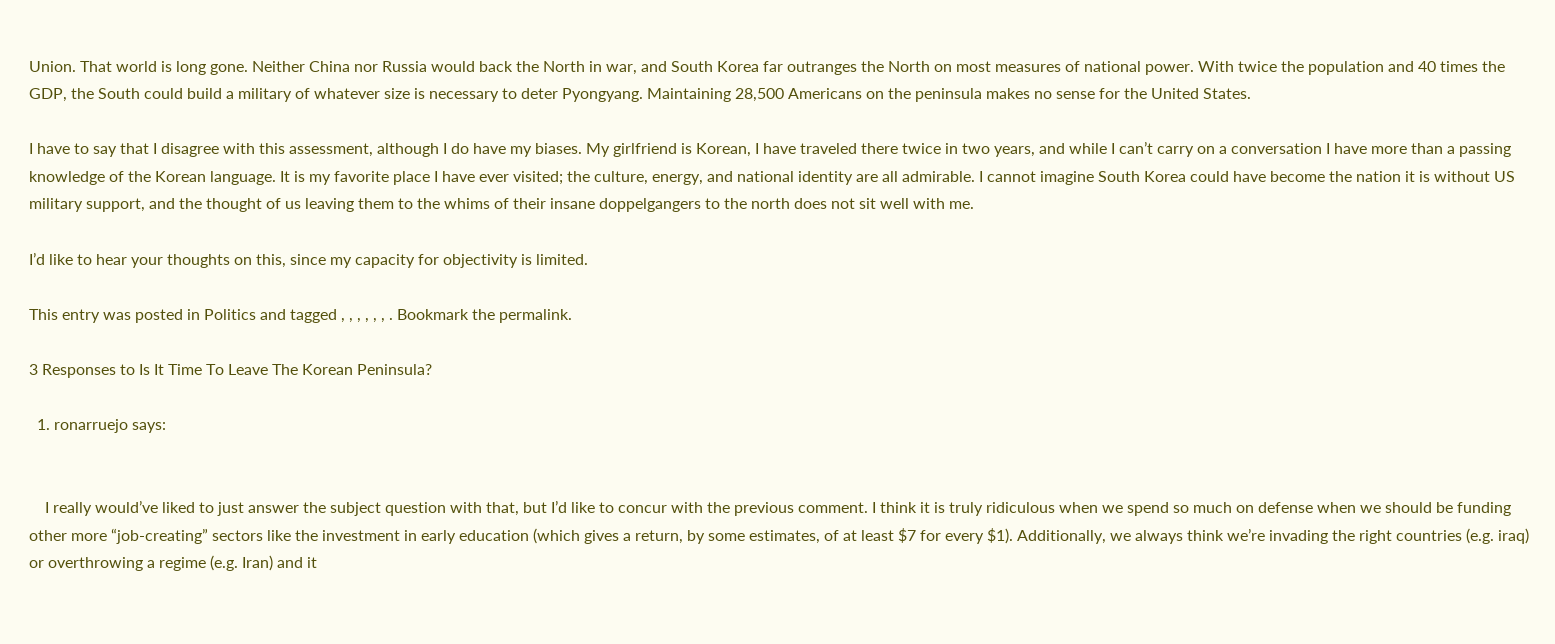Union. That world is long gone. Neither China nor Russia would back the North in war, and South Korea far outranges the North on most measures of national power. With twice the population and 40 times the GDP, the South could build a military of whatever size is necessary to deter Pyongyang. Maintaining 28,500 Americans on the peninsula makes no sense for the United States.

I have to say that I disagree with this assessment, although I do have my biases. My girlfriend is Korean, I have traveled there twice in two years, and while I can’t carry on a conversation I have more than a passing knowledge of the Korean language. It is my favorite place I have ever visited; the culture, energy, and national identity are all admirable. I cannot imagine South Korea could have become the nation it is without US military support, and the thought of us leaving them to the whims of their insane doppelgangers to the north does not sit well with me.

I’d like to hear your thoughts on this, since my capacity for objectivity is limited.

This entry was posted in Politics and tagged , , , , , , . Bookmark the permalink.

3 Responses to Is It Time To Leave The Korean Peninsula?

  1. ronarruejo says:


    I really would’ve liked to just answer the subject question with that, but I’d like to concur with the previous comment. I think it is truly ridiculous when we spend so much on defense when we should be funding other more “job-creating” sectors like the investment in early education (which gives a return, by some estimates, of at least $7 for every $1). Additionally, we always think we’re invading the right countries (e.g. iraq) or overthrowing a regime (e.g. Iran) and it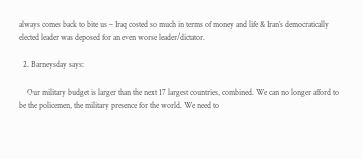always comes back to bite us – Iraq costed so much in terms of money and life & Iran’s democratically elected leader was deposed for an even worse leader/dictator.

  2. Barneysday says:

    Our military budget is larger than the next 17 largest countries, combined. We can no longer afford to be the policemen, the military presence for the world. We need to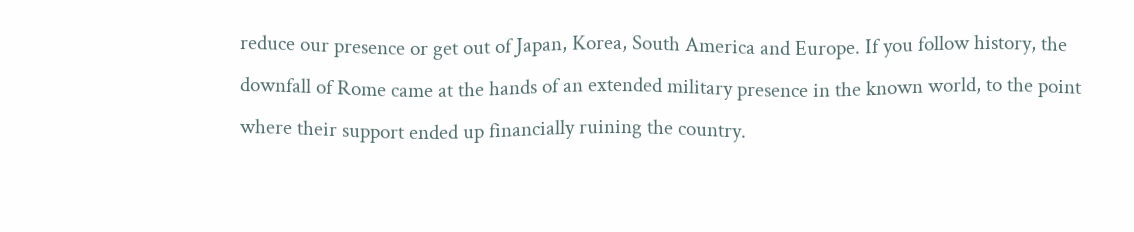reduce our presence or get out of Japan, Korea, South America and Europe. If you follow history, the downfall of Rome came at the hands of an extended military presence in the known world, to the point where their support ended up financially ruining the country.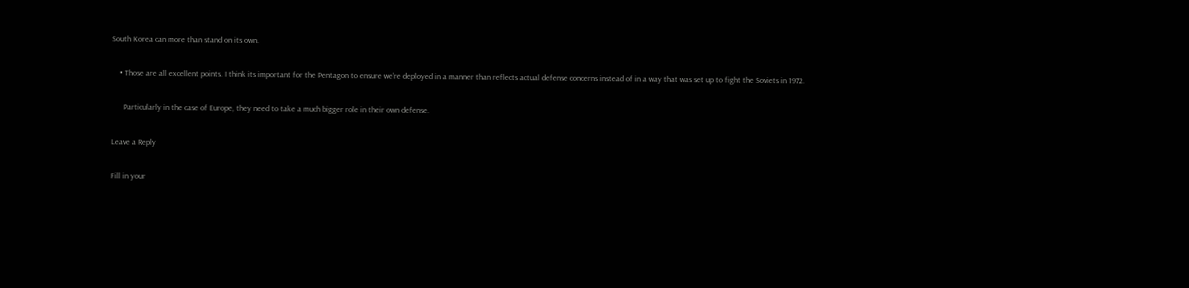South Korea can more than stand on its own.

    • Those are all excellent points. I think its important for the Pentagon to ensure we’re deployed in a manner than reflects actual defense concerns instead of in a way that was set up to fight the Soviets in 1972.

      Particularly in the case of Europe, they need to take a much bigger role in their own defense.

Leave a Reply

Fill in your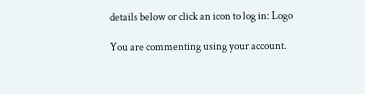details below or click an icon to log in: Logo

You are commenting using your account.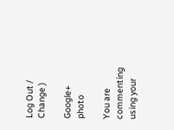Log Out /  Change )

Google+ photo

You are commenting using your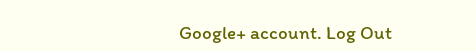Google+ account. Log Out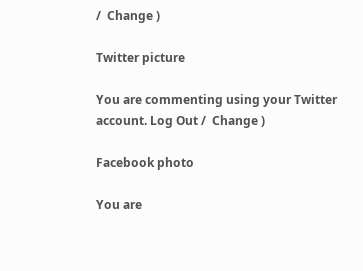/  Change )

Twitter picture

You are commenting using your Twitter account. Log Out /  Change )

Facebook photo

You are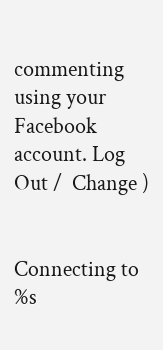commenting using your Facebook account. Log Out /  Change )


Connecting to %s